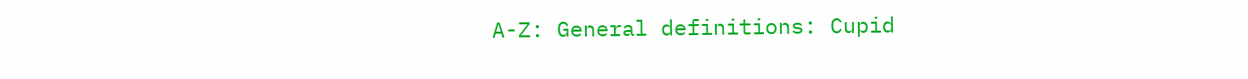A-Z: General definitions: Cupid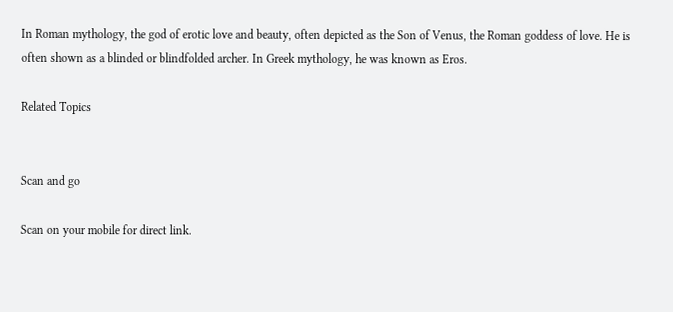In Roman mythology, the god of erotic love and beauty, often depicted as the Son of Venus, the Roman goddess of love. He is often shown as a blinded or blindfolded archer. In Greek mythology, he was known as Eros.

Related Topics


Scan and go

Scan on your mobile for direct link.